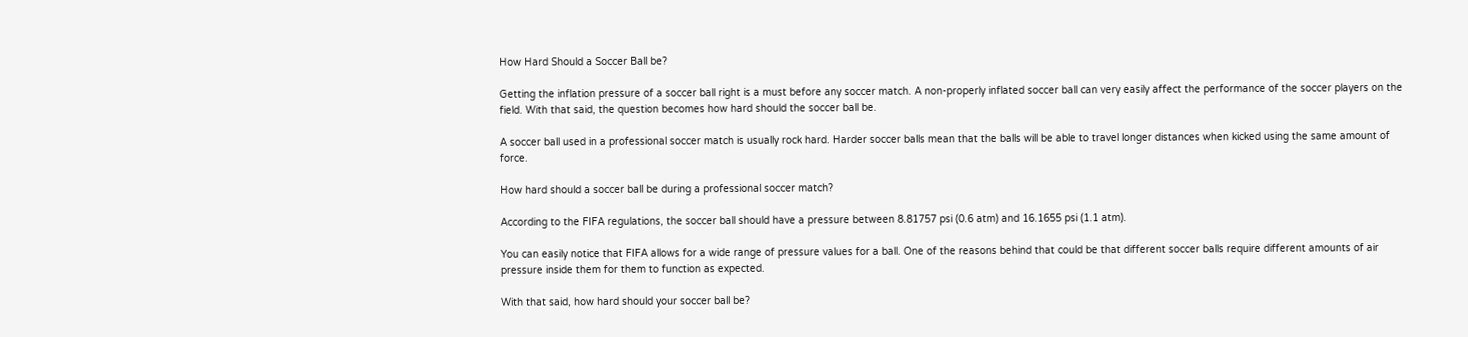How Hard Should a Soccer Ball be?

Getting the inflation pressure of a soccer ball right is a must before any soccer match. A non-properly inflated soccer ball can very easily affect the performance of the soccer players on the field. With that said, the question becomes how hard should the soccer ball be.

A soccer ball used in a professional soccer match is usually rock hard. Harder soccer balls mean that the balls will be able to travel longer distances when kicked using the same amount of force.

How hard should a soccer ball be during a professional soccer match?

According to the FIFA regulations, the soccer ball should have a pressure between 8.81757 psi (0.6 atm) and 16.1655 psi (1.1 atm).

You can easily notice that FIFA allows for a wide range of pressure values for a ball. One of the reasons behind that could be that different soccer balls require different amounts of air pressure inside them for them to function as expected.

With that said, how hard should your soccer ball be?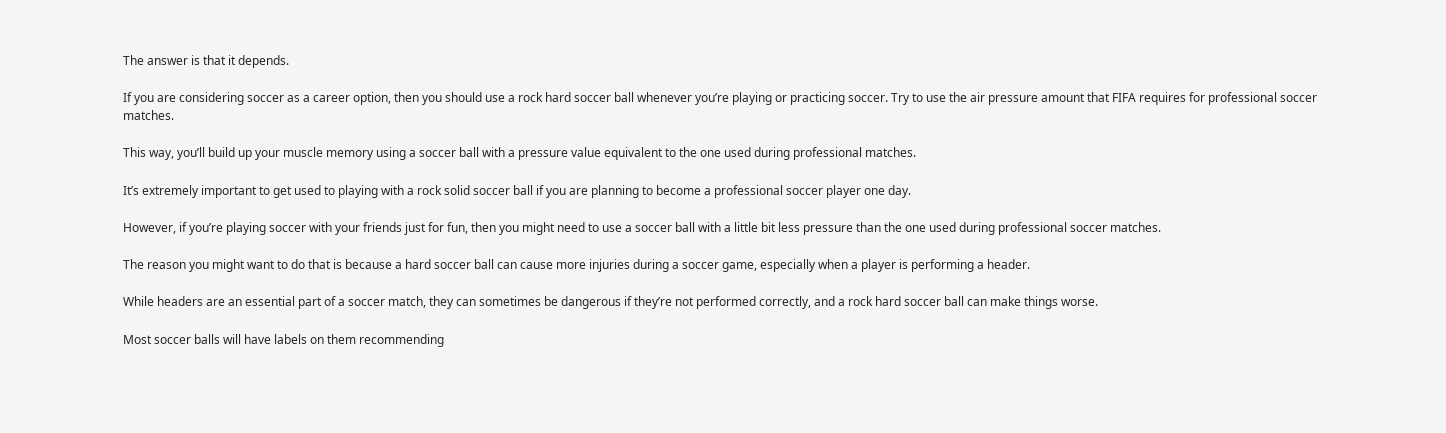The answer is that it depends.

If you are considering soccer as a career option, then you should use a rock hard soccer ball whenever you’re playing or practicing soccer. Try to use the air pressure amount that FIFA requires for professional soccer matches.

This way, you’ll build up your muscle memory using a soccer ball with a pressure value equivalent to the one used during professional matches.

It’s extremely important to get used to playing with a rock solid soccer ball if you are planning to become a professional soccer player one day.

However, if you’re playing soccer with your friends just for fun, then you might need to use a soccer ball with a little bit less pressure than the one used during professional soccer matches.

The reason you might want to do that is because a hard soccer ball can cause more injuries during a soccer game, especially when a player is performing a header.

While headers are an essential part of a soccer match, they can sometimes be dangerous if they’re not performed correctly, and a rock hard soccer ball can make things worse.

Most soccer balls will have labels on them recommending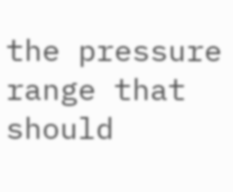the pressure range that should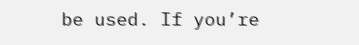be used. If you’re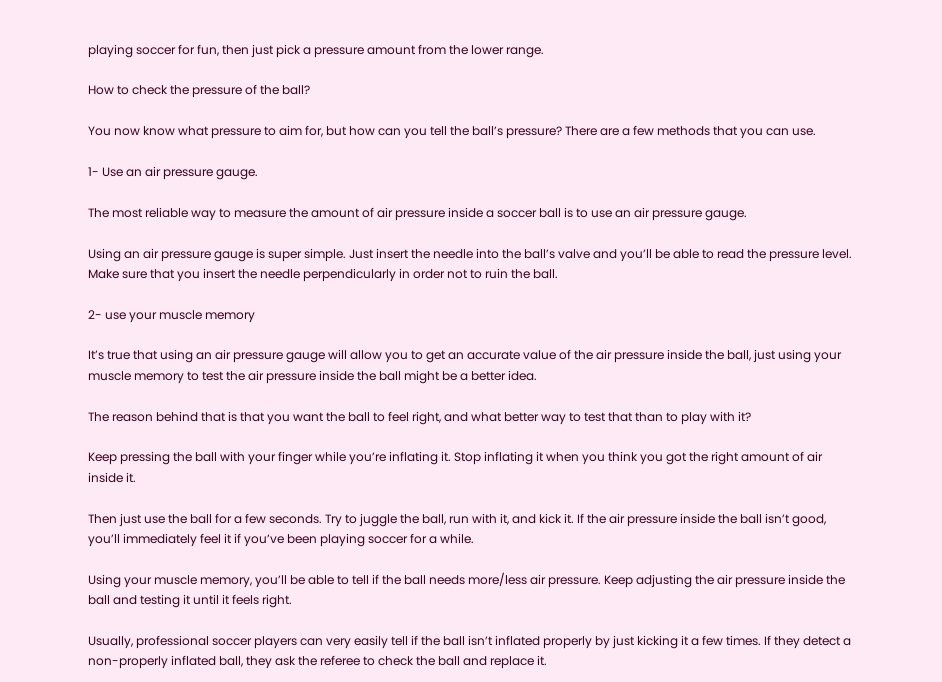playing soccer for fun, then just pick a pressure amount from the lower range.

How to check the pressure of the ball?

You now know what pressure to aim for, but how can you tell the ball’s pressure? There are a few methods that you can use.

1- Use an air pressure gauge.

The most reliable way to measure the amount of air pressure inside a soccer ball is to use an air pressure gauge.

Using an air pressure gauge is super simple. Just insert the needle into the ball’s valve and you’ll be able to read the pressure level. Make sure that you insert the needle perpendicularly in order not to ruin the ball.

2- use your muscle memory

It’s true that using an air pressure gauge will allow you to get an accurate value of the air pressure inside the ball, just using your muscle memory to test the air pressure inside the ball might be a better idea.

The reason behind that is that you want the ball to feel right, and what better way to test that than to play with it?

Keep pressing the ball with your finger while you’re inflating it. Stop inflating it when you think you got the right amount of air inside it.

Then just use the ball for a few seconds. Try to juggle the ball, run with it, and kick it. If the air pressure inside the ball isn’t good, you’ll immediately feel it if you’ve been playing soccer for a while.

Using your muscle memory, you’ll be able to tell if the ball needs more/less air pressure. Keep adjusting the air pressure inside the ball and testing it until it feels right.

Usually, professional soccer players can very easily tell if the ball isn’t inflated properly by just kicking it a few times. If they detect a non-properly inflated ball, they ask the referee to check the ball and replace it.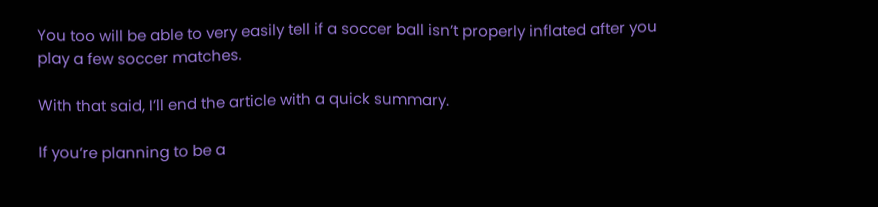You too will be able to very easily tell if a soccer ball isn’t properly inflated after you play a few soccer matches.

With that said, I’ll end the article with a quick summary.

If you’re planning to be a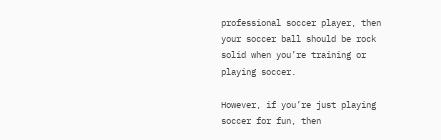professional soccer player, then your soccer ball should be rock solid when you’re training or playing soccer.

However, if you’re just playing soccer for fun, then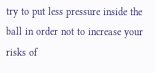try to put less pressure inside the ball in order not to increase your risks of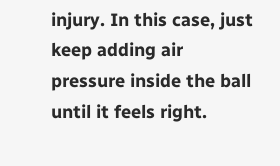injury. In this case, just keep adding air pressure inside the ball until it feels right.